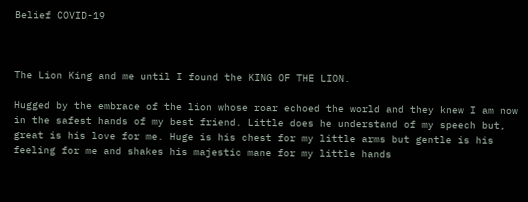Belief COVID-19



The Lion King and me until I found the KING OF THE LION.

Hugged by the embrace of the lion whose roar echoed the world and they knew I am now in the safest hands of my best friend. Little does he understand of my speech but, great is his love for me. Huge is his chest for my little arms but gentle is his feeling for me and shakes his majestic mane for my little hands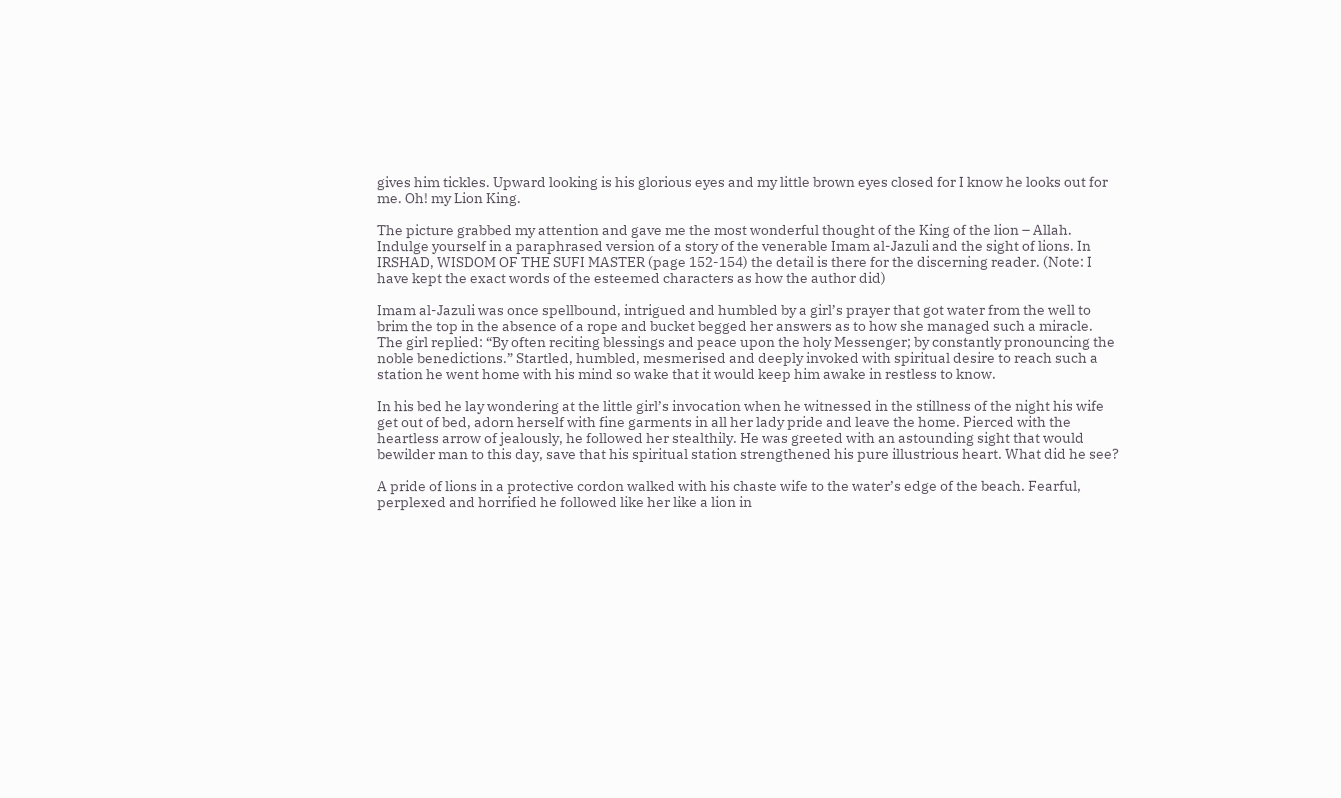gives him tickles. Upward looking is his glorious eyes and my little brown eyes closed for I know he looks out for me. Oh! my Lion King.

The picture grabbed my attention and gave me the most wonderful thought of the King of the lion – Allah. Indulge yourself in a paraphrased version of a story of the venerable Imam al-Jazuli and the sight of lions. In IRSHAD, WISDOM OF THE SUFI MASTER (page 152-154) the detail is there for the discerning reader. (Note: I have kept the exact words of the esteemed characters as how the author did)

Imam al-Jazuli was once spellbound, intrigued and humbled by a girl’s prayer that got water from the well to brim the top in the absence of a rope and bucket begged her answers as to how she managed such a miracle. The girl replied: “By often reciting blessings and peace upon the holy Messenger; by constantly pronouncing the noble benedictions.” Startled, humbled, mesmerised and deeply invoked with spiritual desire to reach such a station he went home with his mind so wake that it would keep him awake in restless to know.

In his bed he lay wondering at the little girl’s invocation when he witnessed in the stillness of the night his wife get out of bed, adorn herself with fine garments in all her lady pride and leave the home. Pierced with the heartless arrow of jealously, he followed her stealthily. He was greeted with an astounding sight that would bewilder man to this day, save that his spiritual station strengthened his pure illustrious heart. What did he see?

A pride of lions in a protective cordon walked with his chaste wife to the water’s edge of the beach. Fearful, perplexed and horrified he followed like her like a lion in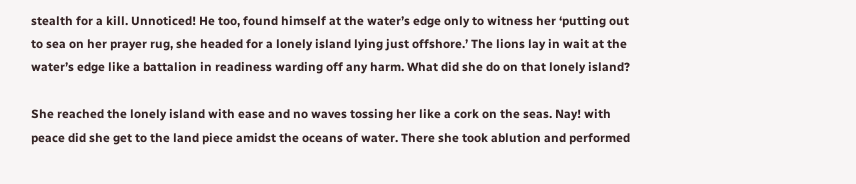stealth for a kill. Unnoticed! He too, found himself at the water’s edge only to witness her ‘putting out to sea on her prayer rug, she headed for a lonely island lying just offshore.’ The lions lay in wait at the water’s edge like a battalion in readiness warding off any harm. What did she do on that lonely island?

She reached the lonely island with ease and no waves tossing her like a cork on the seas. Nay! with peace did she get to the land piece amidst the oceans of water. There she took ablution and performed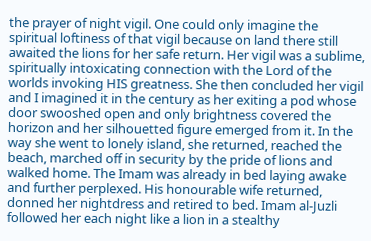the prayer of night vigil. One could only imagine the spiritual loftiness of that vigil because on land there still awaited the lions for her safe return. Her vigil was a sublime, spiritually intoxicating connection with the Lord of the worlds invoking HIS greatness. She then concluded her vigil and I imagined it in the century as her exiting a pod whose door swooshed open and only brightness covered the horizon and her silhouetted figure emerged from it. In the way she went to lonely island, she returned, reached the beach, marched off in security by the pride of lions and walked home. The Imam was already in bed laying awake and further perplexed. His honourable wife returned, donned her nightdress and retired to bed. Imam al-Juzli followed her each night like a lion in a stealthy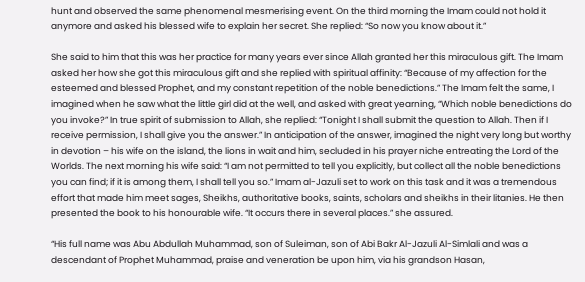hunt and observed the same phenomenal mesmerising event. On the third morning the Imam could not hold it anymore and asked his blessed wife to explain her secret. She replied: “So now you know about it.”

She said to him that this was her practice for many years ever since Allah granted her this miraculous gift. The Imam asked her how she got this miraculous gift and she replied with spiritual affinity: “Because of my affection for the esteemed and blessed Prophet, and my constant repetition of the noble benedictions.” The Imam felt the same, I imagined when he saw what the little girl did at the well, and asked with great yearning, “Which noble benedictions do you invoke?” In true spirit of submission to Allah, she replied: “Tonight I shall submit the question to Allah. Then if I receive permission, I shall give you the answer.” In anticipation of the answer, imagined the night very long but worthy in devotion – his wife on the island, the lions in wait and him, secluded in his prayer niche entreating the Lord of the Worlds. The next morning his wife said: “I am not permitted to tell you explicitly, but collect all the noble benedictions you can find; if it is among them, I shall tell you so.” Imam al-Jazuli set to work on this task and it was a tremendous effort that made him meet sages, Sheikhs, authoritative books, saints, scholars and sheikhs in their litanies. He then presented the book to his honourable wife. “It occurs there in several places.” she assured.

“His full name was Abu Abdullah Muhammad, son of Suleiman, son of Abi Bakr Al-Jazuli Al-Simlali and was a descendant of Prophet Muhammad, praise and veneration be upon him, via his grandson Hasan,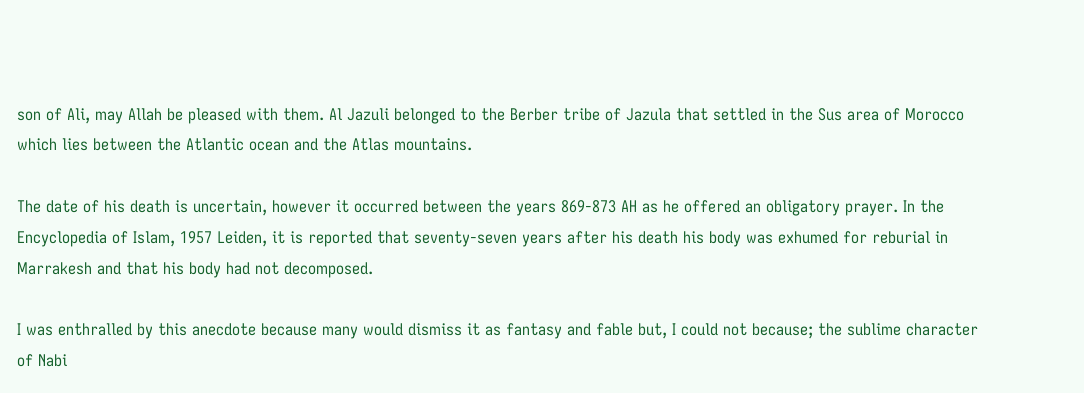son of Ali, may Allah be pleased with them. Al Jazuli belonged to the Berber tribe of Jazula that settled in the Sus area of Morocco which lies between the Atlantic ocean and the Atlas mountains.

The date of his death is uncertain, however it occurred between the years 869-873 AH as he offered an obligatory prayer. In the Encyclopedia of Islam, 1957 Leiden, it is reported that seventy-seven years after his death his body was exhumed for reburial in Marrakesh and that his body had not decomposed.

I was enthralled by this anecdote because many would dismiss it as fantasy and fable but, I could not because; the sublime character of Nabi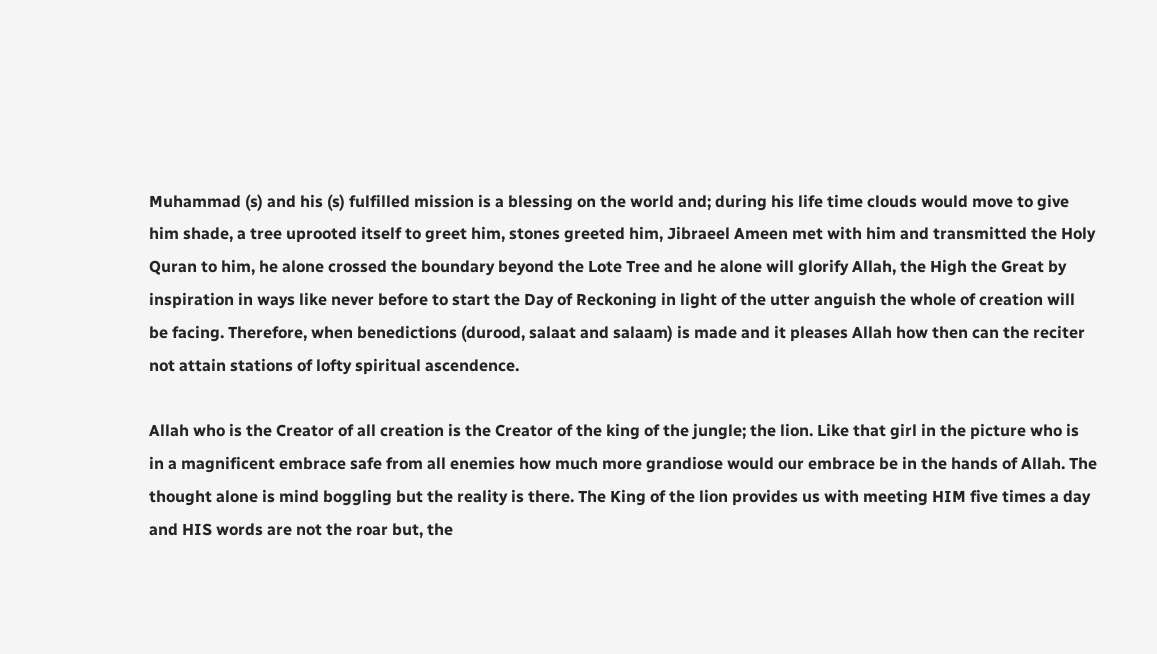Muhammad (s) and his (s) fulfilled mission is a blessing on the world and; during his life time clouds would move to give him shade, a tree uprooted itself to greet him, stones greeted him, Jibraeel Ameen met with him and transmitted the Holy Quran to him, he alone crossed the boundary beyond the Lote Tree and he alone will glorify Allah, the High the Great by inspiration in ways like never before to start the Day of Reckoning in light of the utter anguish the whole of creation will be facing. Therefore, when benedictions (durood, salaat and salaam) is made and it pleases Allah how then can the reciter not attain stations of lofty spiritual ascendence.

Allah who is the Creator of all creation is the Creator of the king of the jungle; the lion. Like that girl in the picture who is in a magnificent embrace safe from all enemies how much more grandiose would our embrace be in the hands of Allah. The thought alone is mind boggling but the reality is there. The King of the lion provides us with meeting HIM five times a day and HIS words are not the roar but, the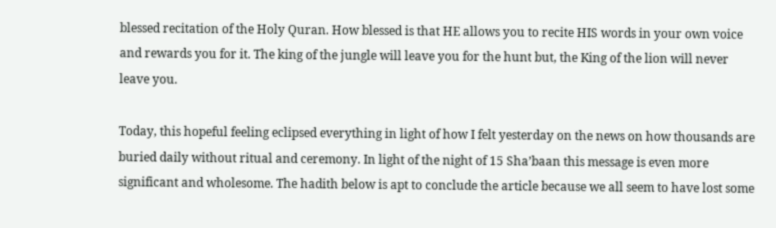blessed recitation of the Holy Quran. How blessed is that HE allows you to recite HIS words in your own voice and rewards you for it. The king of the jungle will leave you for the hunt but, the King of the lion will never leave you.

Today, this hopeful feeling eclipsed everything in light of how I felt yesterday on the news on how thousands are buried daily without ritual and ceremony. In light of the night of 15 Sha’baan this message is even more significant and wholesome. The hadith below is apt to conclude the article because we all seem to have lost some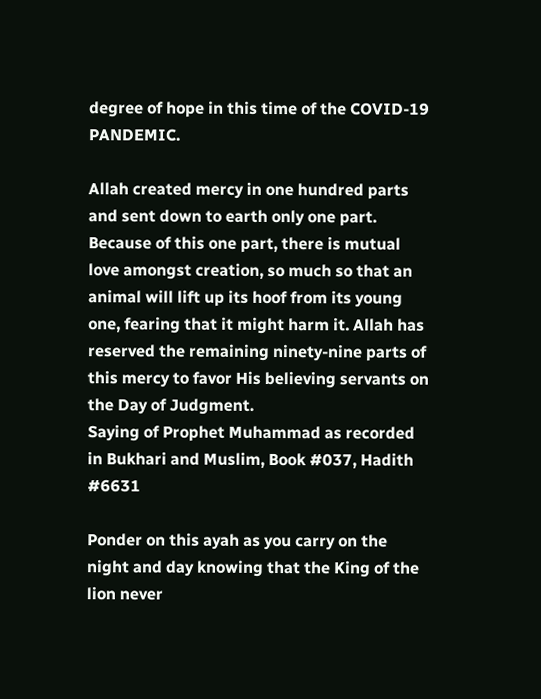degree of hope in this time of the COVID-19 PANDEMIC.

Allah created mercy in one hundred parts and sent down to earth only one part. Because of this one part, there is mutual love amongst creation, so much so that an animal will lift up its hoof from its young one, fearing that it might harm it. Allah has reserved the remaining ninety-nine parts of this mercy to favor His believing servants on the Day of Judgment.
Saying of Prophet Muhammad as recorded in Bukhari and Muslim, Book #037, Hadith #6631

Ponder on this ayah as you carry on the night and day knowing that the King of the lion never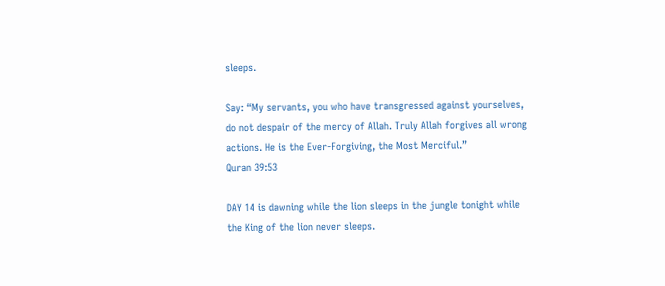sleeps.

Say: “My servants, you who have transgressed against yourselves, do not despair of the mercy of Allah. Truly Allah forgives all wrong actions. He is the Ever-Forgiving, the Most Merciful.”
Quran 39:53

DAY 14 is dawning while the lion sleeps in the jungle tonight while the King of the lion never sleeps.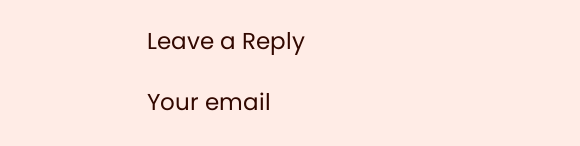Leave a Reply

Your email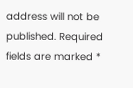address will not be published. Required fields are marked *